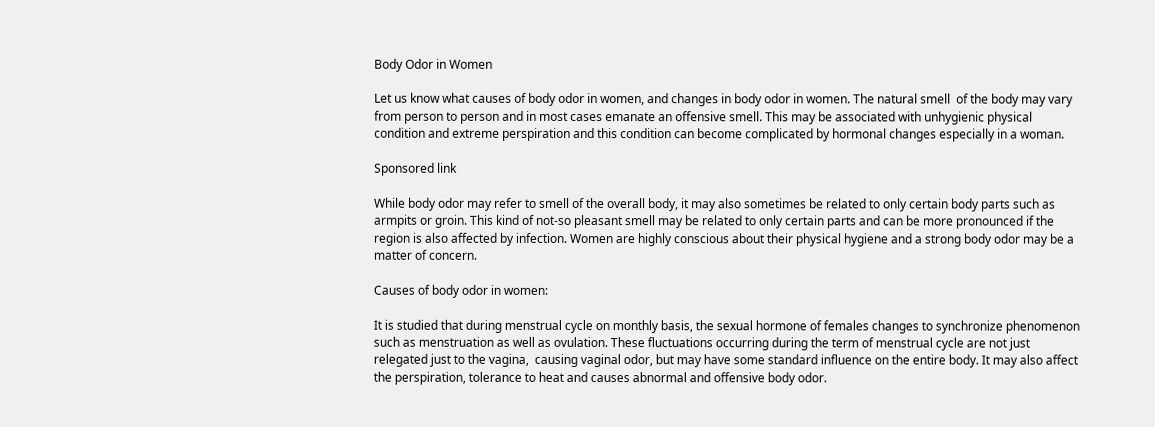Body Odor in Women

Let us know what causes of body odor in women, and changes in body odor in women. The natural smell  of the body may vary from person to person and in most cases emanate an offensive smell. This may be associated with unhygienic physical condition and extreme perspiration and this condition can become complicated by hormonal changes especially in a woman.

Sponsored link

While body odor may refer to smell of the overall body, it may also sometimes be related to only certain body parts such as armpits or groin. This kind of not-so pleasant smell may be related to only certain parts and can be more pronounced if the region is also affected by infection. Women are highly conscious about their physical hygiene and a strong body odor may be a matter of concern.

Causes of body odor in women:

It is studied that during menstrual cycle on monthly basis, the sexual hormone of females changes to synchronize phenomenon such as menstruation as well as ovulation. These fluctuations occurring during the term of menstrual cycle are not just relegated just to the vagina,  causing vaginal odor, but may have some standard influence on the entire body. It may also affect the perspiration, tolerance to heat and causes abnormal and offensive body odor.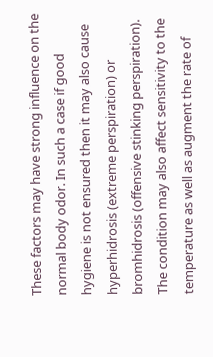These factors may have strong influence on the normal body odor. In such a case if good hygiene is not ensured then it may also cause hyperhidrosis (extreme perspiration) or bromhidrosis (offensive stinking perspiration).  The condition may also affect sensitivity to the temperature as well as augment the rate of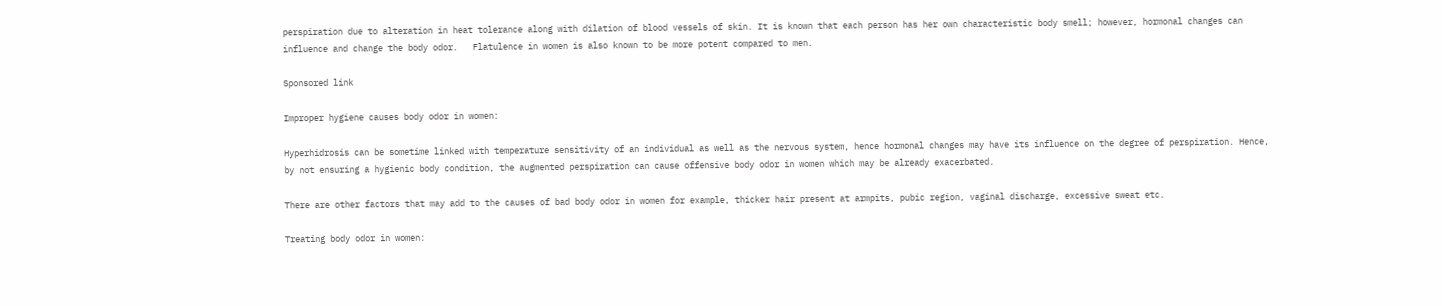perspiration due to alteration in heat tolerance along with dilation of blood vessels of skin. It is known that each person has her own characteristic body smell; however, hormonal changes can influence and change the body odor.   Flatulence in women is also known to be more potent compared to men.

Sponsored link

Improper hygiene causes body odor in women:

Hyperhidrosis can be sometime linked with temperature sensitivity of an individual as well as the nervous system, hence hormonal changes may have its influence on the degree of perspiration. Hence, by not ensuring a hygienic body condition, the augmented perspiration can cause offensive body odor in women which may be already exacerbated.

There are other factors that may add to the causes of bad body odor in women for example, thicker hair present at armpits, pubic region, vaginal discharge, excessive sweat etc.

Treating body odor in women: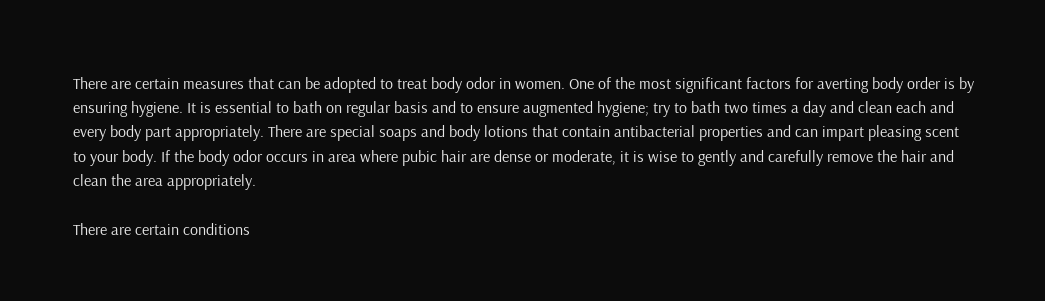There are certain measures that can be adopted to treat body odor in women. One of the most significant factors for averting body order is by ensuring hygiene. It is essential to bath on regular basis and to ensure augmented hygiene; try to bath two times a day and clean each and every body part appropriately. There are special soaps and body lotions that contain antibacterial properties and can impart pleasing scent to your body. If the body odor occurs in area where pubic hair are dense or moderate, it is wise to gently and carefully remove the hair and clean the area appropriately.

There are certain conditions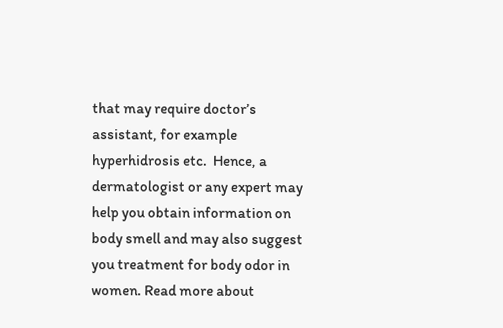that may require doctor’s assistant, for example hyperhidrosis etc.  Hence, a dermatologist or any expert may help you obtain information on body smell and may also suggest you treatment for body odor in women. Read more about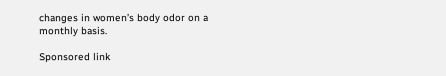changes in women’s body odor on a monthly basis.

Sponsored link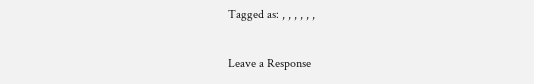Tagged as: , , , , , ,

Leave a Response